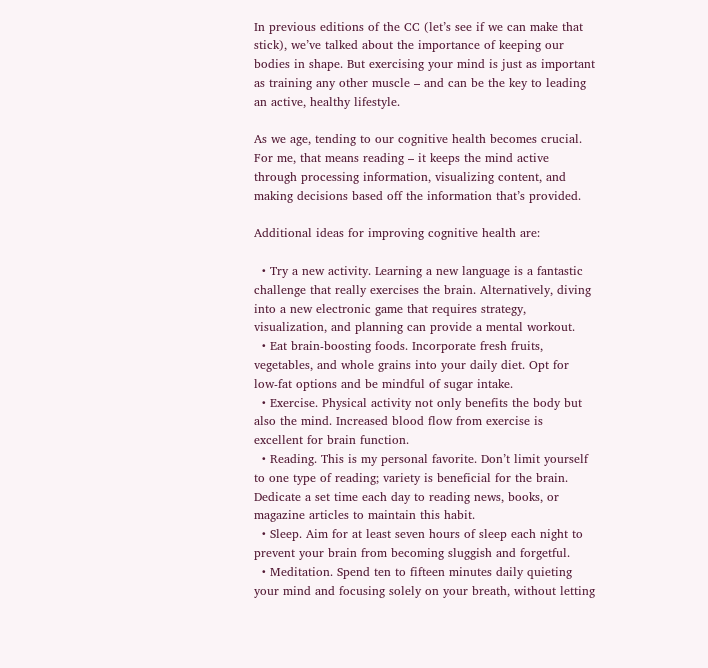In previous editions of the CC (let’s see if we can make that stick), we’ve talked about the importance of keeping our bodies in shape. But exercising your mind is just as important as training any other muscle – and can be the key to leading an active, healthy lifestyle.

As we age, tending to our cognitive health becomes crucial. For me, that means reading – it keeps the mind active through processing information, visualizing content, and making decisions based off the information that’s provided.

Additional ideas for improving cognitive health are:

  • Try a new activity. Learning a new language is a fantastic challenge that really exercises the brain. Alternatively, diving into a new electronic game that requires strategy, visualization, and planning can provide a mental workout.
  • Eat brain-boosting foods. Incorporate fresh fruits, vegetables, and whole grains into your daily diet. Opt for low-fat options and be mindful of sugar intake.
  • Exercise. Physical activity not only benefits the body but also the mind. Increased blood flow from exercise is excellent for brain function.
  • Reading. This is my personal favorite. Don’t limit yourself to one type of reading; variety is beneficial for the brain. Dedicate a set time each day to reading news, books, or magazine articles to maintain this habit.
  • Sleep. Aim for at least seven hours of sleep each night to prevent your brain from becoming sluggish and forgetful.
  • Meditation. Spend ten to fifteen minutes daily quieting your mind and focusing solely on your breath, without letting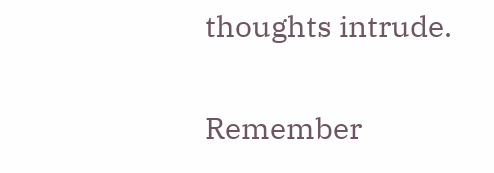thoughts intrude.

Remember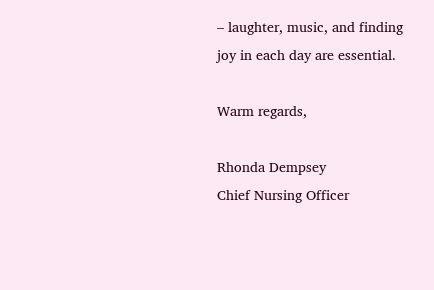– laughter, music, and finding joy in each day are essential.

Warm regards,

Rhonda Dempsey
Chief Nursing Officer